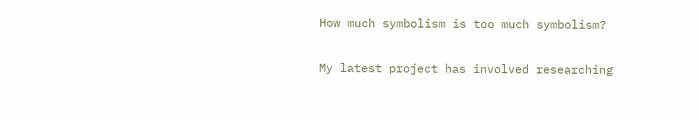How much symbolism is too much symbolism?

My latest project has involved researching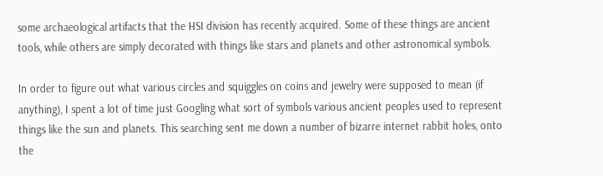some archaeological artifacts that the HSI division has recently acquired. Some of these things are ancient tools, while others are simply decorated with things like stars and planets and other astronomical symbols.

In order to figure out what various circles and squiggles on coins and jewelry were supposed to mean (if anything), I spent a lot of time just Googling what sort of symbols various ancient peoples used to represent things like the sun and planets. This searching sent me down a number of bizarre internet rabbit holes, onto the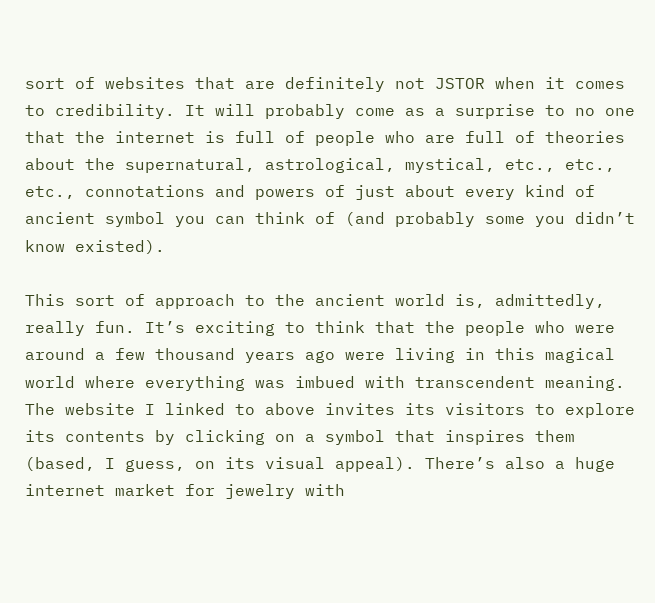sort of websites that are definitely not JSTOR when it comes to credibility. It will probably come as a surprise to no one that the internet is full of people who are full of theories about the supernatural, astrological, mystical, etc., etc., etc., connotations and powers of just about every kind of ancient symbol you can think of (and probably some you didn’t know existed).

This sort of approach to the ancient world is, admittedly, really fun. It’s exciting to think that the people who were around a few thousand years ago were living in this magical world where everything was imbued with transcendent meaning. The website I linked to above invites its visitors to explore its contents by clicking on a symbol that inspires them (based, I guess, on its visual appeal). There’s also a huge internet market for jewelry with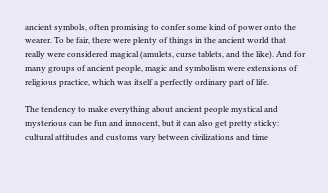ancient symbols, often promising to confer some kind of power onto the wearer. To be fair, there were plenty of things in the ancient world that really were considered magical (amulets, curse tablets, and the like). And for many groups of ancient people, magic and symbolism were extensions of religious practice, which was itself a perfectly ordinary part of life.

The tendency to make everything about ancient people mystical and mysterious can be fun and innocent, but it can also get pretty sticky: cultural attitudes and customs vary between civilizations and time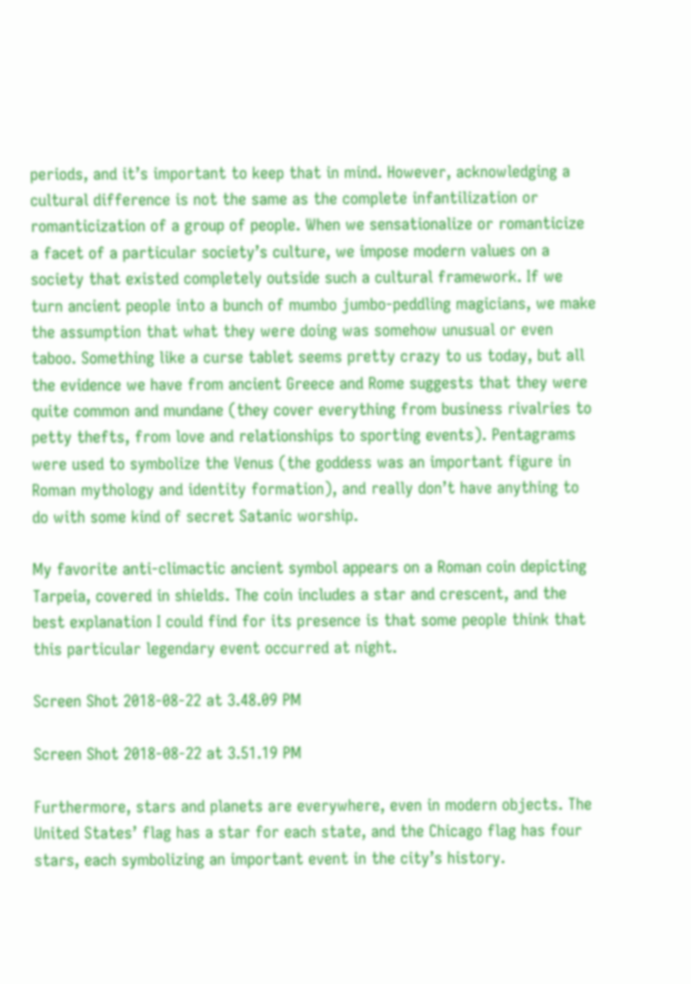periods, and it’s important to keep that in mind. However, acknowledging a cultural difference is not the same as the complete infantilization or romanticization of a group of people. When we sensationalize or romanticize a facet of a particular society’s culture, we impose modern values on a society that existed completely outside such a cultural framework. If we turn ancient people into a bunch of mumbo jumbo-peddling magicians, we make the assumption that what they were doing was somehow unusual or even taboo. Something like a curse tablet seems pretty crazy to us today, but all the evidence we have from ancient Greece and Rome suggests that they were quite common and mundane (they cover everything from business rivalries to petty thefts, from love and relationships to sporting events). Pentagrams were used to symbolize the Venus (the goddess was an important figure in Roman mythology and identity formation), and really don’t have anything to do with some kind of secret Satanic worship.

My favorite anti-climactic ancient symbol appears on a Roman coin depicting Tarpeia, covered in shields. The coin includes a star and crescent, and the best explanation I could find for its presence is that some people think that this particular legendary event occurred at night.

Screen Shot 2018-08-22 at 3.48.09 PM

Screen Shot 2018-08-22 at 3.51.19 PM

Furthermore, stars and planets are everywhere, even in modern objects. The United States’ flag has a star for each state, and the Chicago flag has four stars, each symbolizing an important event in the city’s history.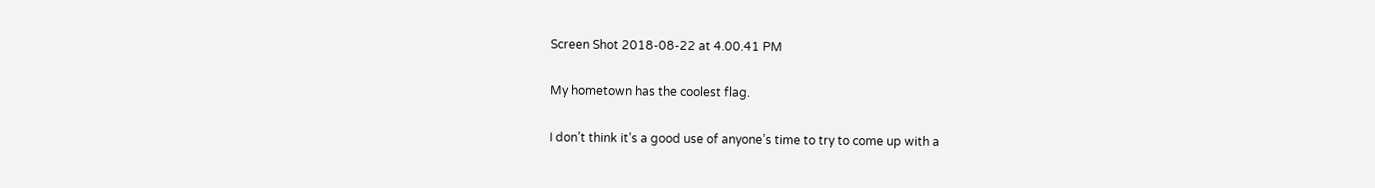Screen Shot 2018-08-22 at 4.00.41 PM

My hometown has the coolest flag.

I don’t think it’s a good use of anyone’s time to try to come up with a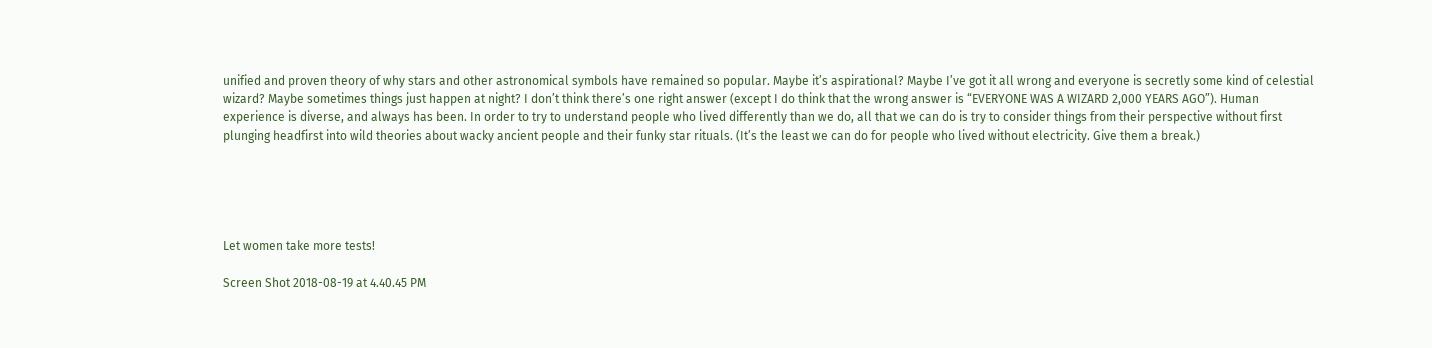unified and proven theory of why stars and other astronomical symbols have remained so popular. Maybe it’s aspirational? Maybe I’ve got it all wrong and everyone is secretly some kind of celestial wizard? Maybe sometimes things just happen at night? I don’t think there’s one right answer (except I do think that the wrong answer is “EVERYONE WAS A WIZARD 2,000 YEARS AGO”). Human experience is diverse, and always has been. In order to try to understand people who lived differently than we do, all that we can do is try to consider things from their perspective without first plunging headfirst into wild theories about wacky ancient people and their funky star rituals. (It’s the least we can do for people who lived without electricity. Give them a break.)





Let women take more tests!

Screen Shot 2018-08-19 at 4.40.45 PM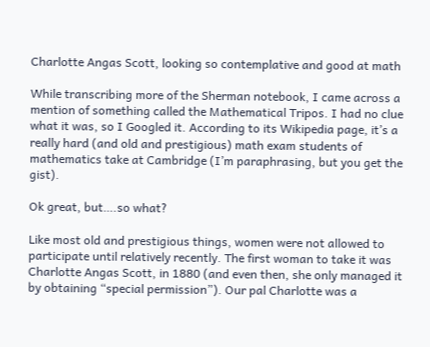Charlotte Angas Scott, looking so contemplative and good at math

While transcribing more of the Sherman notebook, I came across a mention of something called the Mathematical Tripos. I had no clue what it was, so I Googled it. According to its Wikipedia page, it’s a really hard (and old and prestigious) math exam students of mathematics take at Cambridge (I’m paraphrasing, but you get the gist).

Ok great, but….so what?

Like most old and prestigious things, women were not allowed to participate until relatively recently. The first woman to take it was Charlotte Angas Scott, in 1880 (and even then, she only managed it by obtaining “special permission”). Our pal Charlotte was a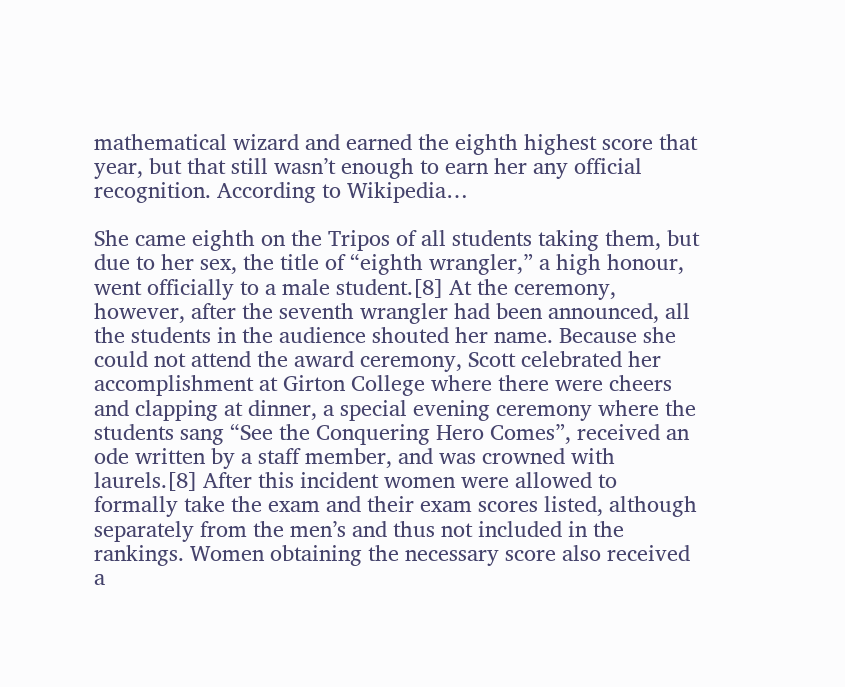mathematical wizard and earned the eighth highest score that year, but that still wasn’t enough to earn her any official recognition. According to Wikipedia…

She came eighth on the Tripos of all students taking them, but due to her sex, the title of “eighth wrangler,” a high honour, went officially to a male student.[8] At the ceremony, however, after the seventh wrangler had been announced, all the students in the audience shouted her name. Because she could not attend the award ceremony, Scott celebrated her accomplishment at Girton College where there were cheers and clapping at dinner, a special evening ceremony where the students sang “See the Conquering Hero Comes”, received an ode written by a staff member, and was crowned with laurels.[8] After this incident women were allowed to formally take the exam and their exam scores listed, although separately from the men’s and thus not included in the rankings. Women obtaining the necessary score also received a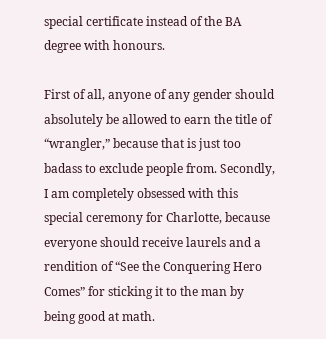special certificate instead of the BA degree with honours.

First of all, anyone of any gender should absolutely be allowed to earn the title of “wrangler,” because that is just too badass to exclude people from. Secondly, I am completely obsessed with this special ceremony for Charlotte, because everyone should receive laurels and a rendition of “See the Conquering Hero Comes” for sticking it to the man by being good at math.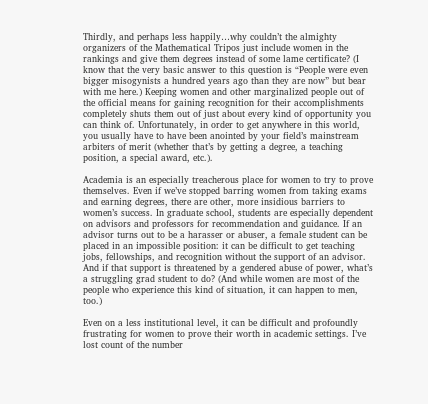Thirdly, and perhaps less happily…why couldn’t the almighty organizers of the Mathematical Tripos just include women in the rankings and give them degrees instead of some lame certificate? (I know that the very basic answer to this question is “People were even bigger misogynists a hundred years ago than they are now” but bear with me here.) Keeping women and other marginalized people out of the official means for gaining recognition for their accomplishments completely shuts them out of just about every kind of opportunity you can think of. Unfortunately, in order to get anywhere in this world, you usually have to have been anointed by your field’s mainstream arbiters of merit (whether that’s by getting a degree, a teaching position, a special award, etc.).

Academia is an especially treacherous place for women to try to prove themselves. Even if we’ve stopped barring women from taking exams and earning degrees, there are other, more insidious barriers to women’s success. In graduate school, students are especially dependent on advisors and professors for recommendation and guidance. If an advisor turns out to be a harasser or abuser, a female student can be placed in an impossible position: it can be difficult to get teaching jobs, fellowships, and recognition without the support of an advisor. And if that support is threatened by a gendered abuse of power, what’s a struggling grad student to do? (And while women are most of the people who experience this kind of situation, it can happen to men, too.)

Even on a less institutional level, it can be difficult and profoundly frustrating for women to prove their worth in academic settings. I’ve lost count of the number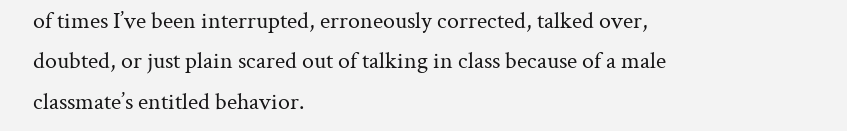of times I’ve been interrupted, erroneously corrected, talked over, doubted, or just plain scared out of talking in class because of a male classmate’s entitled behavior.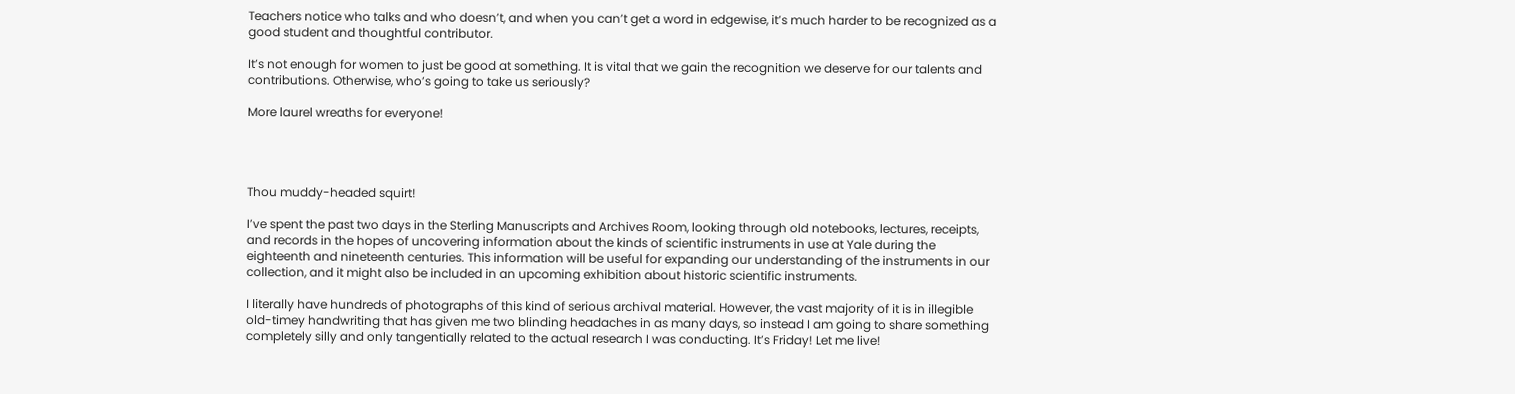Teachers notice who talks and who doesn’t, and when you can’t get a word in edgewise, it’s much harder to be recognized as a good student and thoughtful contributor.

It’s not enough for women to just be good at something. It is vital that we gain the recognition we deserve for our talents and contributions. Otherwise, who’s going to take us seriously?

More laurel wreaths for everyone!




Thou muddy-headed squirt!

I’ve spent the past two days in the Sterling Manuscripts and Archives Room, looking through old notebooks, lectures, receipts, and records in the hopes of uncovering information about the kinds of scientific instruments in use at Yale during the eighteenth and nineteenth centuries. This information will be useful for expanding our understanding of the instruments in our collection, and it might also be included in an upcoming exhibition about historic scientific instruments.

I literally have hundreds of photographs of this kind of serious archival material. However, the vast majority of it is in illegible old-timey handwriting that has given me two blinding headaches in as many days, so instead I am going to share something completely silly and only tangentially related to the actual research I was conducting. It’s Friday! Let me live!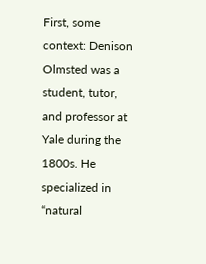First, some context: Denison Olmsted was a student, tutor, and professor at Yale during the 1800s. He specialized in “natural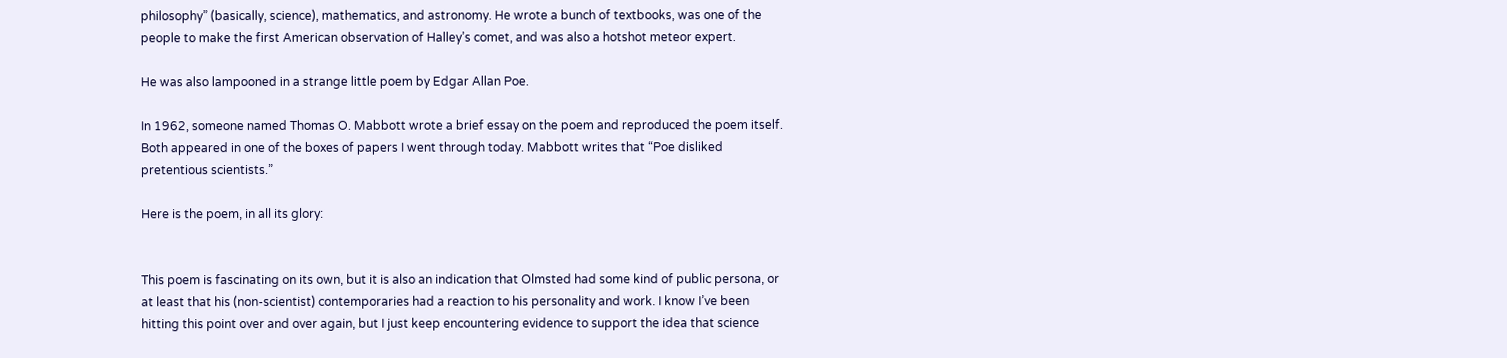philosophy” (basically, science), mathematics, and astronomy. He wrote a bunch of textbooks, was one of the people to make the first American observation of Halley’s comet, and was also a hotshot meteor expert.

He was also lampooned in a strange little poem by Edgar Allan Poe.

In 1962, someone named Thomas O. Mabbott wrote a brief essay on the poem and reproduced the poem itself. Both appeared in one of the boxes of papers I went through today. Mabbott writes that “Poe disliked pretentious scientists.”

Here is the poem, in all its glory:


This poem is fascinating on its own, but it is also an indication that Olmsted had some kind of public persona, or at least that his (non-scientist) contemporaries had a reaction to his personality and work. I know I’ve been hitting this point over and over again, but I just keep encountering evidence to support the idea that science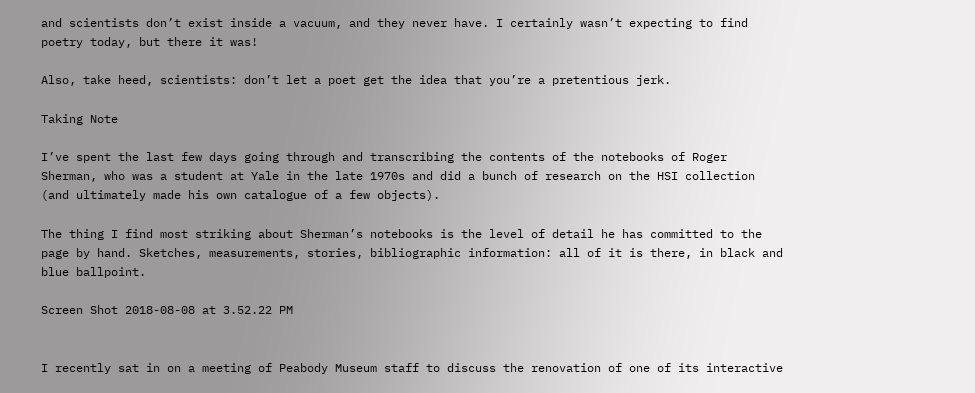and scientists don’t exist inside a vacuum, and they never have. I certainly wasn’t expecting to find poetry today, but there it was!

Also, take heed, scientists: don’t let a poet get the idea that you’re a pretentious jerk.

Taking Note

I’ve spent the last few days going through and transcribing the contents of the notebooks of Roger Sherman, who was a student at Yale in the late 1970s and did a bunch of research on the HSI collection (and ultimately made his own catalogue of a few objects).

The thing I find most striking about Sherman’s notebooks is the level of detail he has committed to the page by hand. Sketches, measurements, stories, bibliographic information: all of it is there, in black and blue ballpoint.

Screen Shot 2018-08-08 at 3.52.22 PM


I recently sat in on a meeting of Peabody Museum staff to discuss the renovation of one of its interactive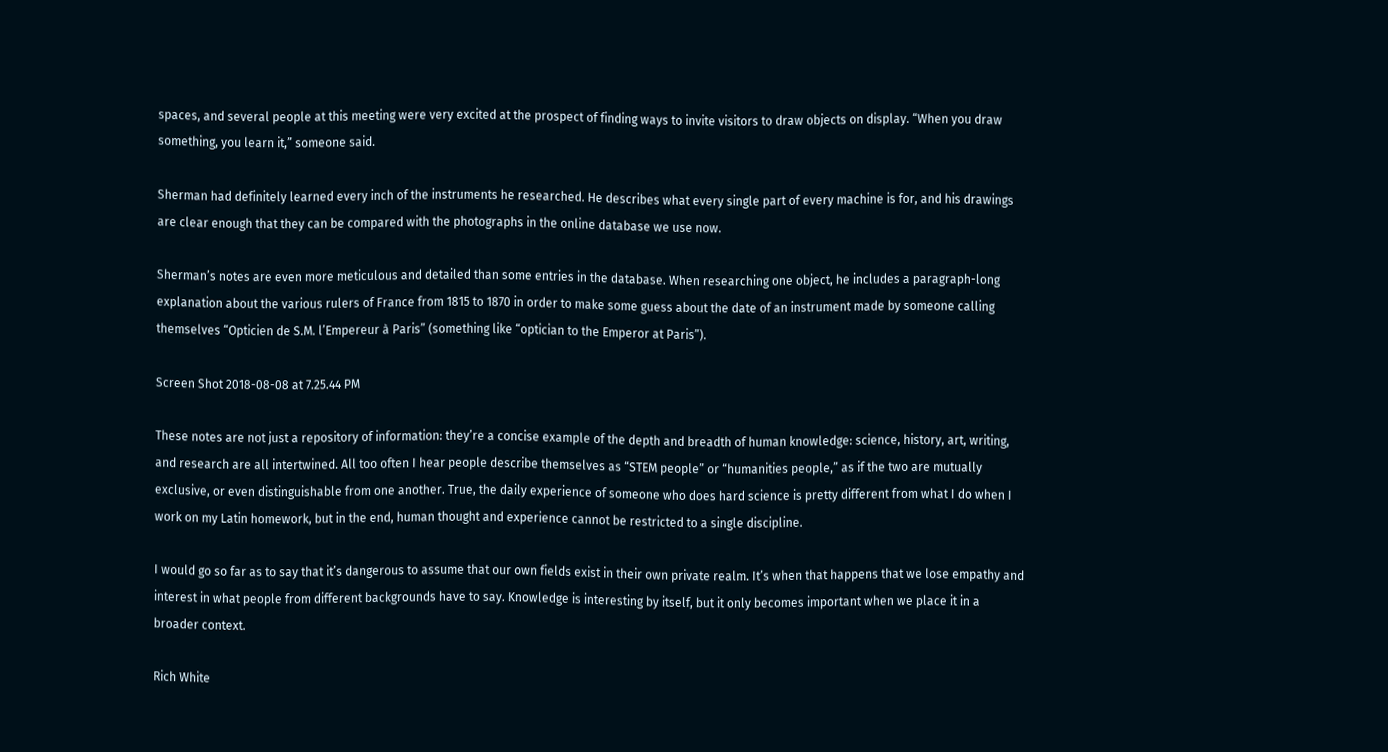spaces, and several people at this meeting were very excited at the prospect of finding ways to invite visitors to draw objects on display. “When you draw something, you learn it,” someone said.

Sherman had definitely learned every inch of the instruments he researched. He describes what every single part of every machine is for, and his drawings are clear enough that they can be compared with the photographs in the online database we use now.

Sherman’s notes are even more meticulous and detailed than some entries in the database. When researching one object, he includes a paragraph-long explanation about the various rulers of France from 1815 to 1870 in order to make some guess about the date of an instrument made by someone calling themselves “Opticien de S.M. l’Empereur à Paris” (something like “optician to the Emperor at Paris”).

Screen Shot 2018-08-08 at 7.25.44 PM

These notes are not just a repository of information: they’re a concise example of the depth and breadth of human knowledge: science, history, art, writing, and research are all intertwined. All too often I hear people describe themselves as “STEM people” or “humanities people,” as if the two are mutually exclusive, or even distinguishable from one another. True, the daily experience of someone who does hard science is pretty different from what I do when I work on my Latin homework, but in the end, human thought and experience cannot be restricted to a single discipline.

I would go so far as to say that it’s dangerous to assume that our own fields exist in their own private realm. It’s when that happens that we lose empathy and interest in what people from different backgrounds have to say. Knowledge is interesting by itself, but it only becomes important when we place it in a broader context.

Rich White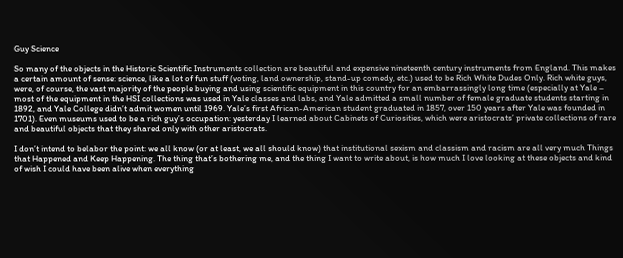Guy Science

So many of the objects in the Historic Scientific Instruments collection are beautiful and expensive nineteenth century instruments from England. This makes a certain amount of sense: science, like a lot of fun stuff (voting, land ownership, stand-up comedy, etc.) used to be Rich White Dudes Only. Rich white guys, were, of course, the vast majority of the people buying and using scientific equipment in this country for an embarrassingly long time (especially at Yale – most of the equipment in the HSI collections was used in Yale classes and labs, and Yale admitted a small number of female graduate students starting in 1892, and Yale College didn’t admit women until 1969. Yale’s first African-American student graduated in 1857, over 150 years after Yale was founded in 1701). Even museums used to be a rich guy’s occupation: yesterday I learned about Cabinets of Curiosities, which were aristocrats’ private collections of rare and beautiful objects that they shared only with other aristocrats.

I don’t intend to belabor the point: we all know (or at least, we all should know) that institutional sexism and classism and racism are all very much Things that Happened and Keep Happening. The thing that’s bothering me, and the thing I want to write about, is how much I love looking at these objects and kind of wish I could have been alive when everything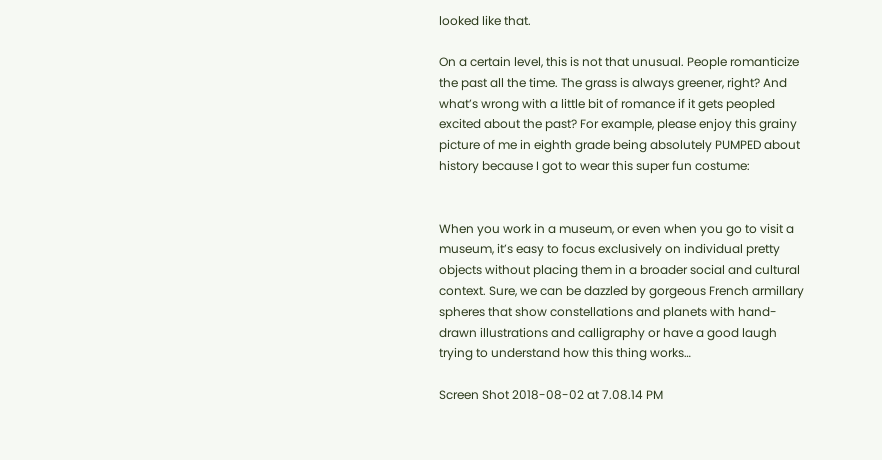looked like that.

On a certain level, this is not that unusual. People romanticize the past all the time. The grass is always greener, right? And what’s wrong with a little bit of romance if it gets peopled excited about the past? For example, please enjoy this grainy picture of me in eighth grade being absolutely PUMPED about history because I got to wear this super fun costume:


When you work in a museum, or even when you go to visit a museum, it’s easy to focus exclusively on individual pretty objects without placing them in a broader social and cultural context. Sure, we can be dazzled by gorgeous French armillary spheres that show constellations and planets with hand-drawn illustrations and calligraphy or have a good laugh trying to understand how this thing works…

Screen Shot 2018-08-02 at 7.08.14 PM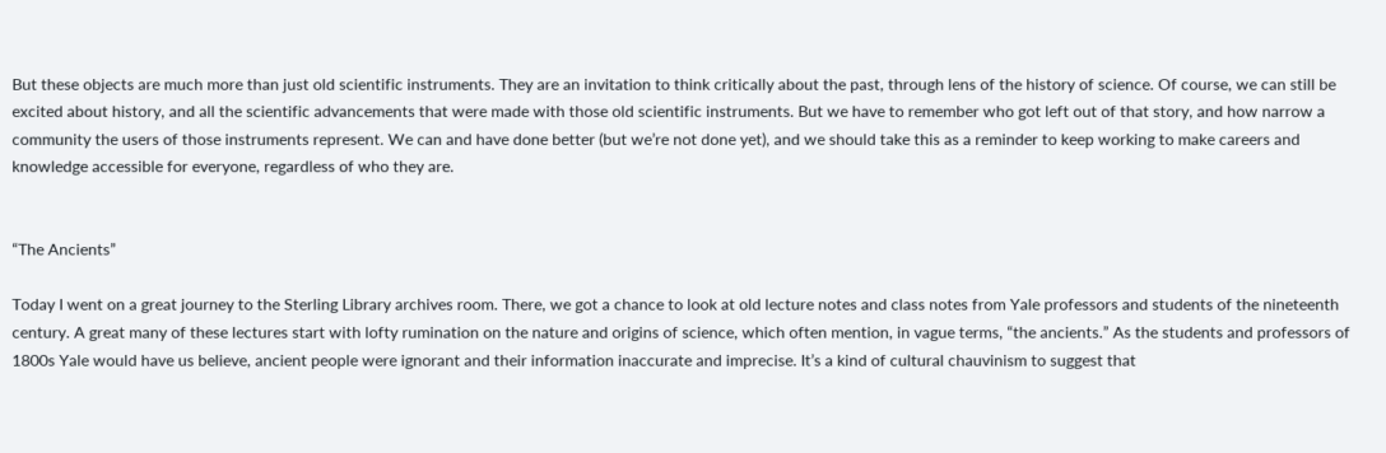But these objects are much more than just old scientific instruments. They are an invitation to think critically about the past, through lens of the history of science. Of course, we can still be excited about history, and all the scientific advancements that were made with those old scientific instruments. But we have to remember who got left out of that story, and how narrow a community the users of those instruments represent. We can and have done better (but we’re not done yet), and we should take this as a reminder to keep working to make careers and knowledge accessible for everyone, regardless of who they are.


“The Ancients”

Today I went on a great journey to the Sterling Library archives room. There, we got a chance to look at old lecture notes and class notes from Yale professors and students of the nineteenth century. A great many of these lectures start with lofty rumination on the nature and origins of science, which often mention, in vague terms, “the ancients.” As the students and professors of 1800s Yale would have us believe, ancient people were ignorant and their information inaccurate and imprecise. It’s a kind of cultural chauvinism to suggest that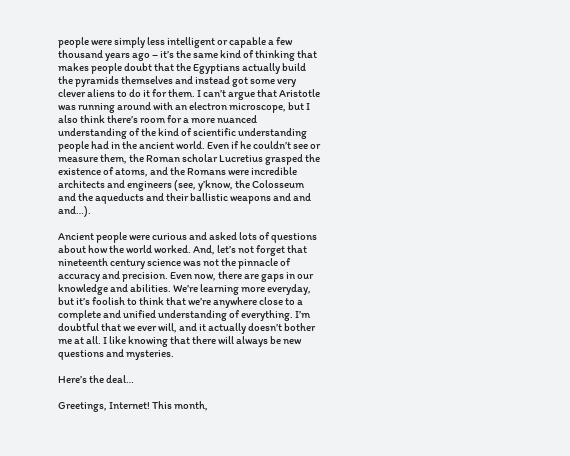people were simply less intelligent or capable a few thousand years ago – it’s the same kind of thinking that makes people doubt that the Egyptians actually build the pyramids themselves and instead got some very clever aliens to do it for them. I can’t argue that Aristotle was running around with an electron microscope, but I also think there’s room for a more nuanced understanding of the kind of scientific understanding people had in the ancient world. Even if he couldn’t see or measure them, the Roman scholar Lucretius grasped the existence of atoms, and the Romans were incredible architects and engineers (see, y’know, the Colosseum and the aqueducts and their ballistic weapons and and and…).

Ancient people were curious and asked lots of questions about how the world worked. And, let’s not forget that nineteenth century science was not the pinnacle of accuracy and precision. Even now, there are gaps in our knowledge and abilities. We’re learning more everyday, but it’s foolish to think that we’re anywhere close to a complete and unified understanding of everything. I’m doubtful that we ever will, and it actually doesn’t bother me at all. I like knowing that there will always be new questions and mysteries.

Here’s the deal…

Greetings, Internet! This month,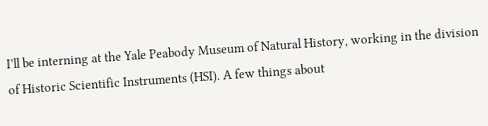I’ll be interning at the Yale Peabody Museum of Natural History, working in the division of Historic Scientific Instruments (HSI). A few things about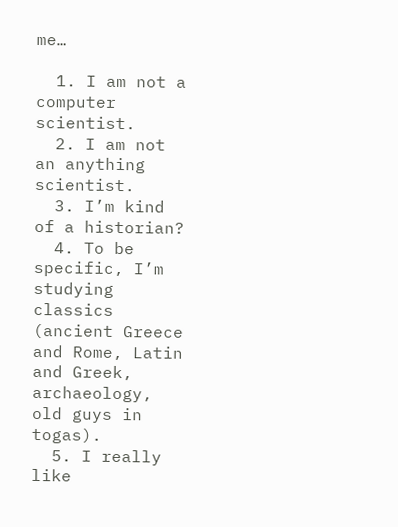me…

  1. I am not a computer scientist.
  2. I am not an anything scientist.
  3. I’m kind of a historian?
  4. To be specific, I’m studying classics (ancient Greece and Rome, Latin and Greek, archaeology, old guys in togas).
  5. I really like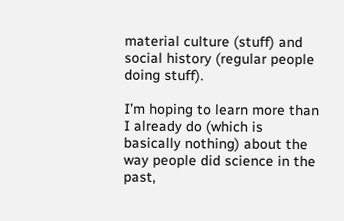material culture (stuff) and social history (regular people doing stuff).

I’m hoping to learn more than I already do (which is basically nothing) about the way people did science in the past,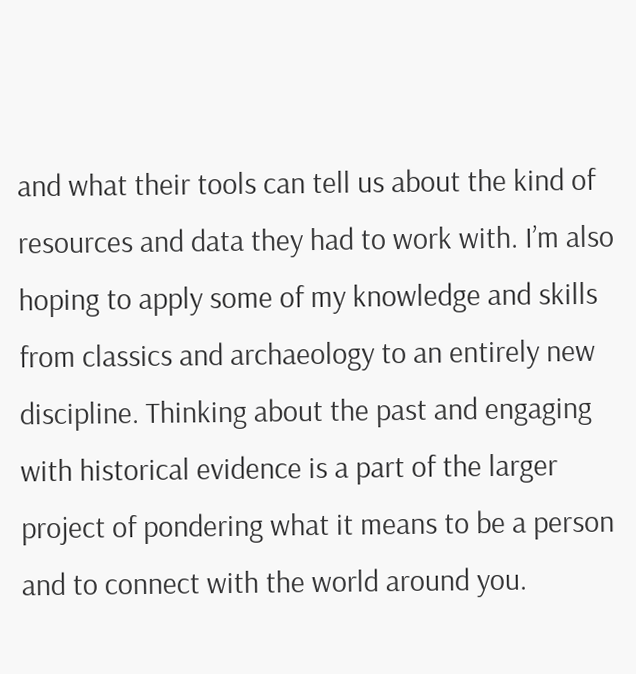and what their tools can tell us about the kind of resources and data they had to work with. I’m also hoping to apply some of my knowledge and skills from classics and archaeology to an entirely new discipline. Thinking about the past and engaging with historical evidence is a part of the larger project of pondering what it means to be a person and to connect with the world around you.